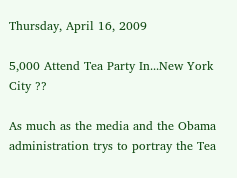Thursday, April 16, 2009

5,000 Attend Tea Party In...New York City ??

As much as the media and the Obama administration trys to portray the Tea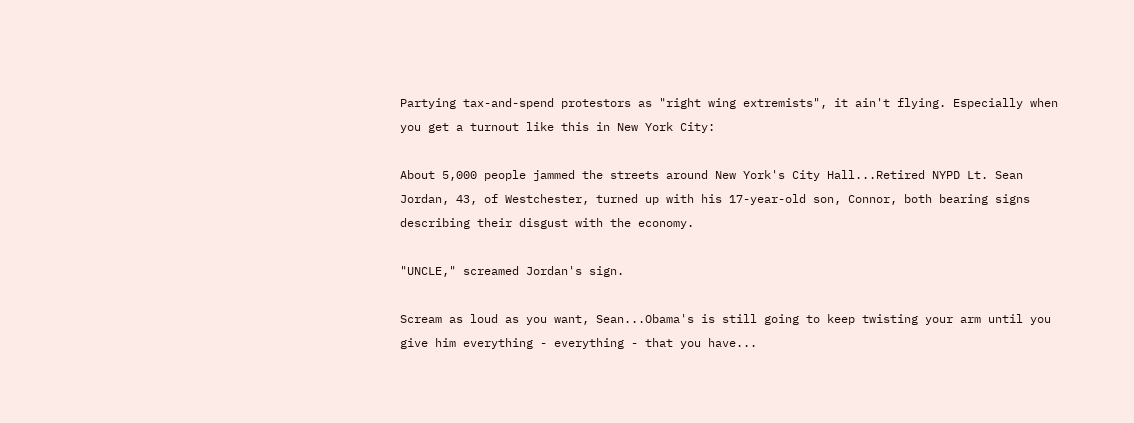Partying tax-and-spend protestors as "right wing extremists", it ain't flying. Especially when you get a turnout like this in New York City:

About 5,000 people jammed the streets around New York's City Hall...Retired NYPD Lt. Sean Jordan, 43, of Westchester, turned up with his 17-year-old son, Connor, both bearing signs describing their disgust with the economy.

"UNCLE," screamed Jordan's sign.

Scream as loud as you want, Sean...Obama's is still going to keep twisting your arm until you give him everything - everything - that you have...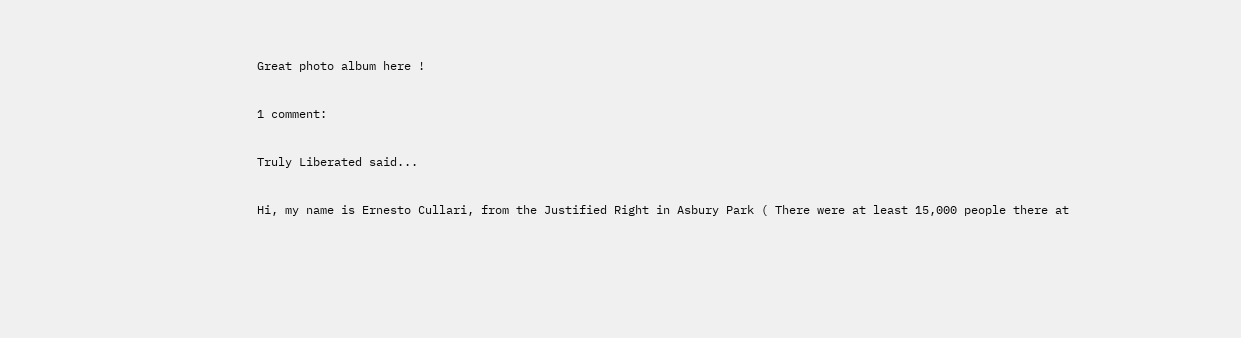Great photo album here !

1 comment:

Truly Liberated said...

Hi, my name is Ernesto Cullari, from the Justified Right in Asbury Park ( There were at least 15,000 people there at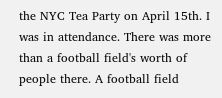the NYC Tea Party on April 15th. I was in attendance. There was more than a football field's worth of people there. A football field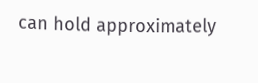can hold approximately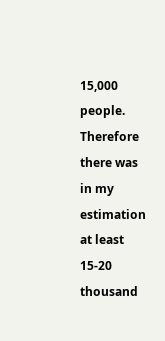15,000 people. Therefore there was in my estimation at least 15-20 thousand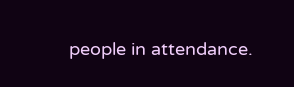people in attendance.